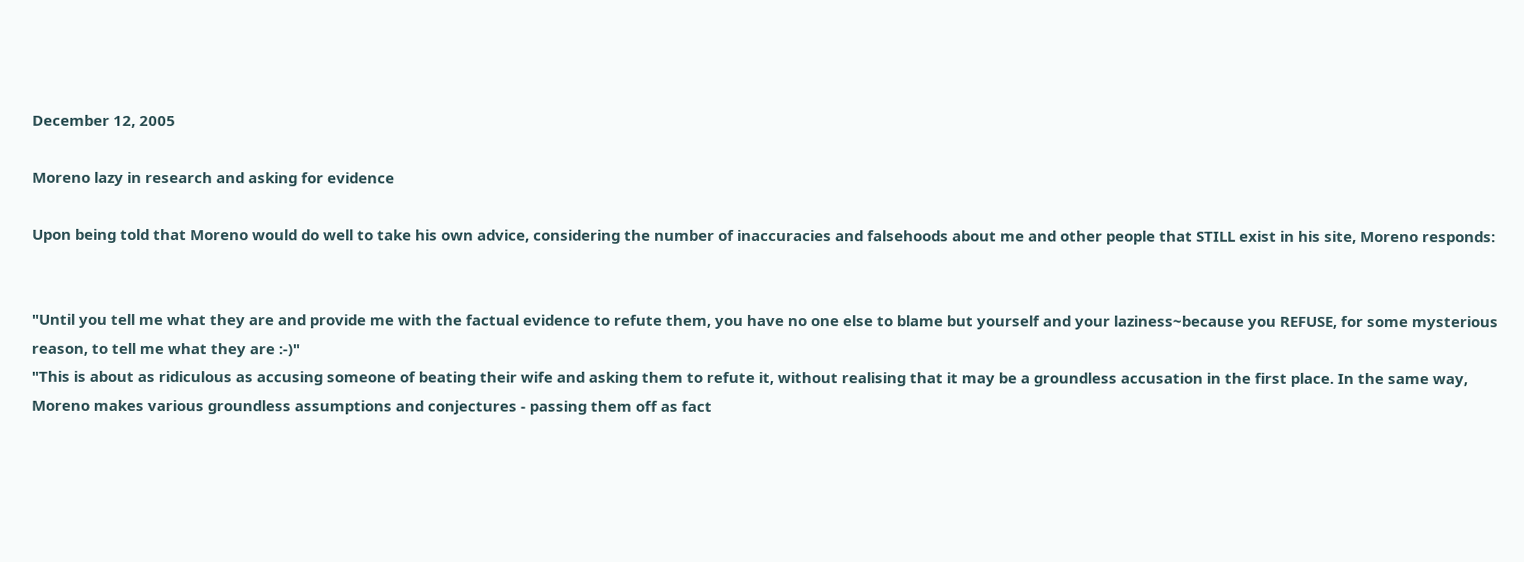December 12, 2005

Moreno lazy in research and asking for evidence

Upon being told that Moreno would do well to take his own advice, considering the number of inaccuracies and falsehoods about me and other people that STILL exist in his site, Moreno responds:


"Until you tell me what they are and provide me with the factual evidence to refute them, you have no one else to blame but yourself and your laziness~because you REFUSE, for some mysterious reason, to tell me what they are :-)"
"This is about as ridiculous as accusing someone of beating their wife and asking them to refute it, without realising that it may be a groundless accusation in the first place. In the same way, Moreno makes various groundless assumptions and conjectures - passing them off as fact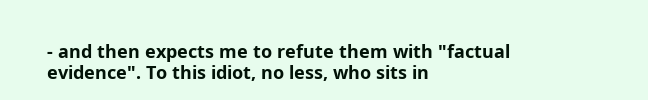- and then expects me to refute them with "factual evidence". To this idiot, no less, who sits in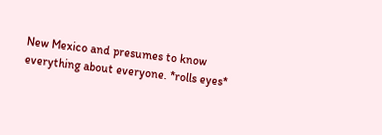New Mexico and presumes to know everything about everyone. *rolls eyes*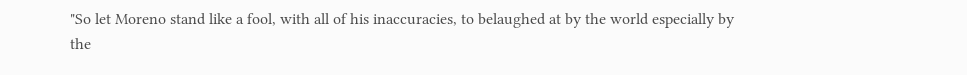"So let Moreno stand like a fool, with all of his inaccuracies, to belaughed at by the world especially by the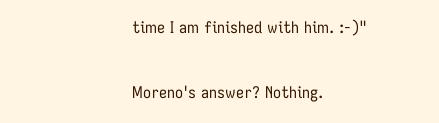time I am finished with him. :-)"

Moreno's answer? Nothing.